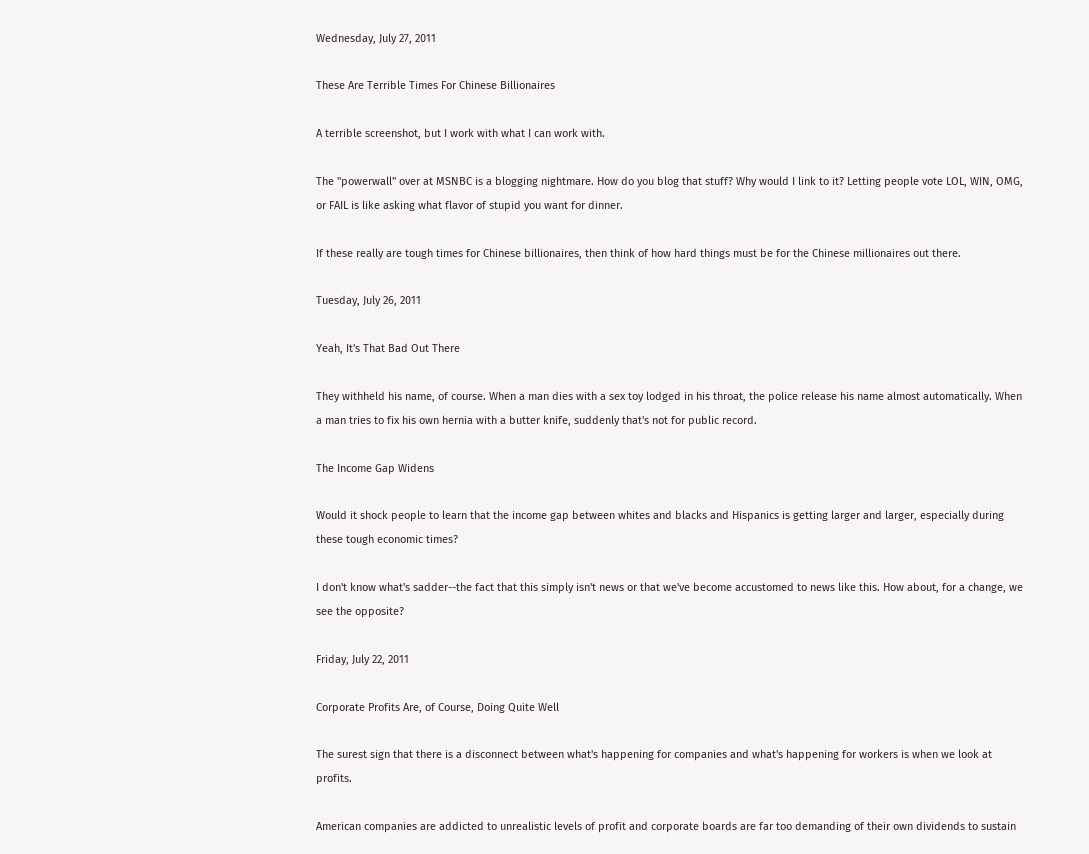Wednesday, July 27, 2011

These Are Terrible Times For Chinese Billionaires

A terrible screenshot, but I work with what I can work with.

The "powerwall" over at MSNBC is a blogging nightmare. How do you blog that stuff? Why would I link to it? Letting people vote LOL, WIN, OMG, or FAIL is like asking what flavor of stupid you want for dinner.

If these really are tough times for Chinese billionaires, then think of how hard things must be for the Chinese millionaires out there.

Tuesday, July 26, 2011

Yeah, It's That Bad Out There

They withheld his name, of course. When a man dies with a sex toy lodged in his throat, the police release his name almost automatically. When a man tries to fix his own hernia with a butter knife, suddenly that's not for public record.

The Income Gap Widens

Would it shock people to learn that the income gap between whites and blacks and Hispanics is getting larger and larger, especially during these tough economic times?

I don't know what's sadder--the fact that this simply isn't news or that we've become accustomed to news like this. How about, for a change, we see the opposite?

Friday, July 22, 2011

Corporate Profits Are, of Course, Doing Quite Well

The surest sign that there is a disconnect between what's happening for companies and what's happening for workers is when we look at profits.

American companies are addicted to unrealistic levels of profit and corporate boards are far too demanding of their own dividends to sustain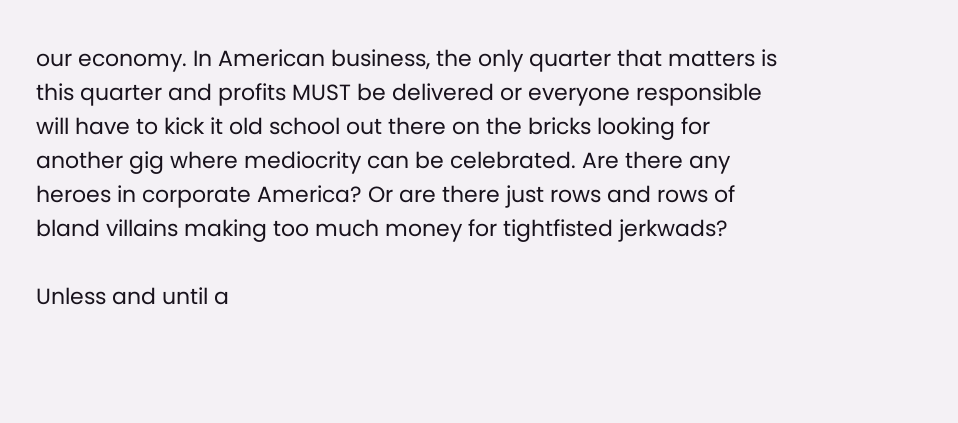our economy. In American business, the only quarter that matters is this quarter and profits MUST be delivered or everyone responsible will have to kick it old school out there on the bricks looking for another gig where mediocrity can be celebrated. Are there any heroes in corporate America? Or are there just rows and rows of bland villains making too much money for tightfisted jerkwads?

Unless and until a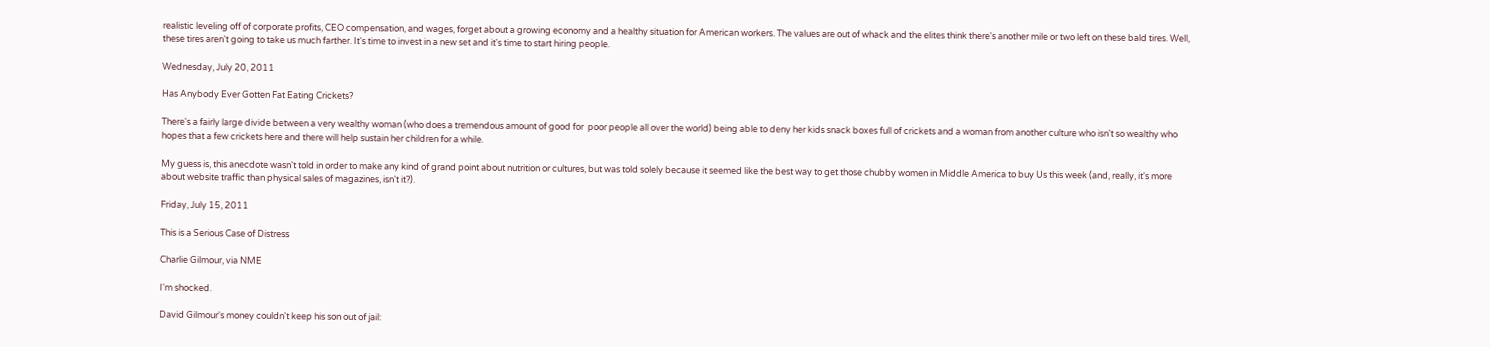realistic leveling off of corporate profits, CEO compensation, and wages, forget about a growing economy and a healthy situation for American workers. The values are out of whack and the elites think there's another mile or two left on these bald tires. Well, these tires aren't going to take us much farther. It's time to invest in a new set and it's time to start hiring people.

Wednesday, July 20, 2011

Has Anybody Ever Gotten Fat Eating Crickets?

There's a fairly large divide between a very wealthy woman (who does a tremendous amount of good for  poor people all over the world) being able to deny her kids snack boxes full of crickets and a woman from another culture who isn't so wealthy who hopes that a few crickets here and there will help sustain her children for a while.

My guess is, this anecdote wasn't told in order to make any kind of grand point about nutrition or cultures, but was told solely because it seemed like the best way to get those chubby women in Middle America to buy Us this week (and, really, it's more about website traffic than physical sales of magazines, isn't it?).

Friday, July 15, 2011

This is a Serious Case of Distress

Charlie Gilmour, via NME

I'm shocked.

David Gilmour's money couldn't keep his son out of jail: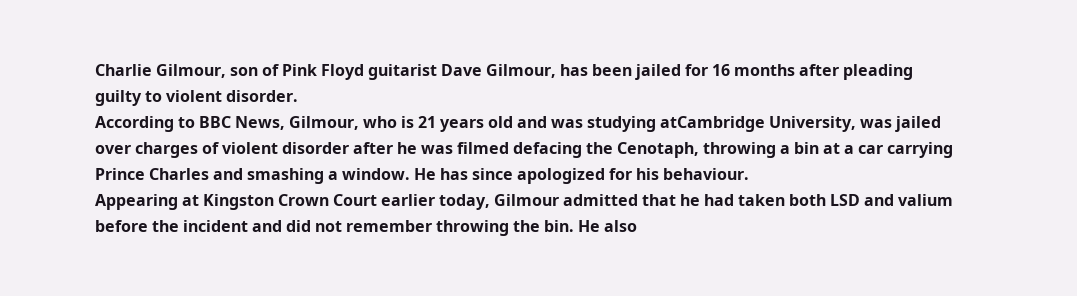Charlie Gilmour, son of Pink Floyd guitarist Dave Gilmour, has been jailed for 16 months after pleading guilty to violent disorder.
According to BBC News, Gilmour, who is 21 years old and was studying atCambridge University, was jailed over charges of violent disorder after he was filmed defacing the Cenotaph, throwing a bin at a car carrying Prince Charles and smashing a window. He has since apologized for his behaviour.
Appearing at Kingston Crown Court earlier today, Gilmour admitted that he had taken both LSD and valium before the incident and did not remember throwing the bin. He also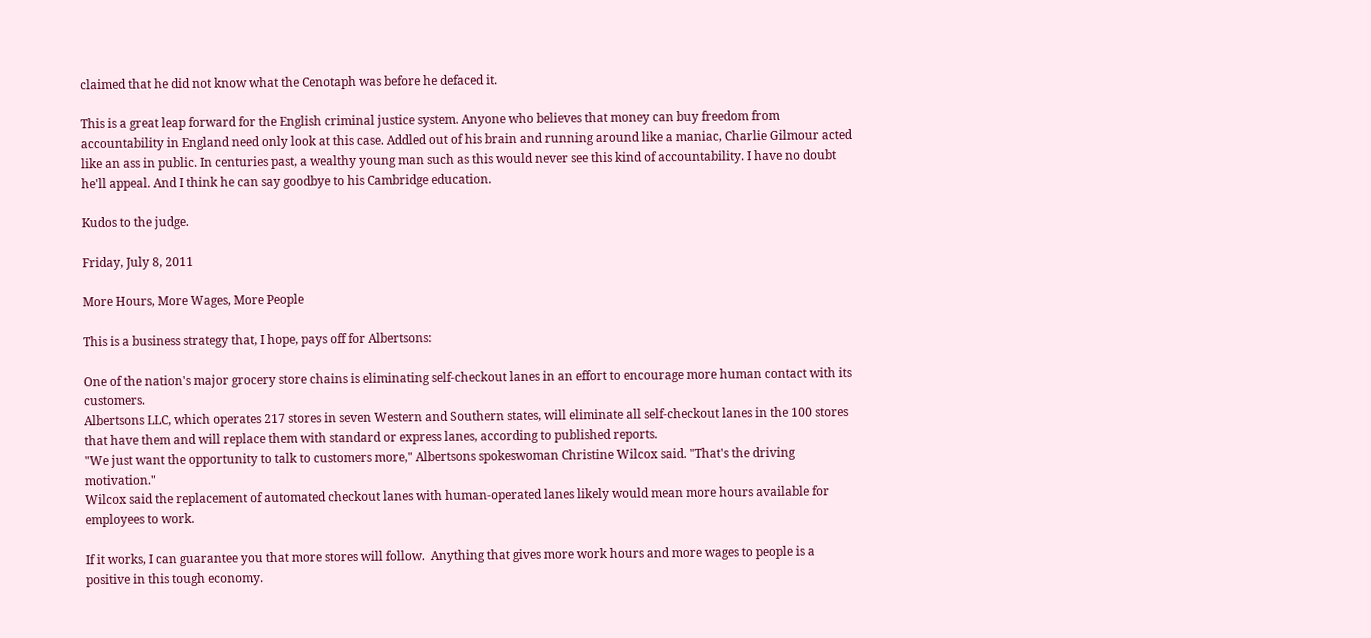claimed that he did not know what the Cenotaph was before he defaced it.

This is a great leap forward for the English criminal justice system. Anyone who believes that money can buy freedom from accountability in England need only look at this case. Addled out of his brain and running around like a maniac, Charlie Gilmour acted like an ass in public. In centuries past, a wealthy young man such as this would never see this kind of accountability. I have no doubt he'll appeal. And I think he can say goodbye to his Cambridge education.

Kudos to the judge.

Friday, July 8, 2011

More Hours, More Wages, More People

This is a business strategy that, I hope, pays off for Albertsons:

One of the nation's major grocery store chains is eliminating self-checkout lanes in an effort to encourage more human contact with its customers.
Albertsons LLC, which operates 217 stores in seven Western and Southern states, will eliminate all self-checkout lanes in the 100 stores that have them and will replace them with standard or express lanes, according to published reports.
"We just want the opportunity to talk to customers more," Albertsons spokeswoman Christine Wilcox said. "That's the driving motivation."
Wilcox said the replacement of automated checkout lanes with human-operated lanes likely would mean more hours available for employees to work.

If it works, I can guarantee you that more stores will follow.  Anything that gives more work hours and more wages to people is a positive in this tough economy.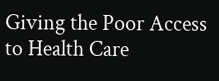Giving the Poor Access to Health Care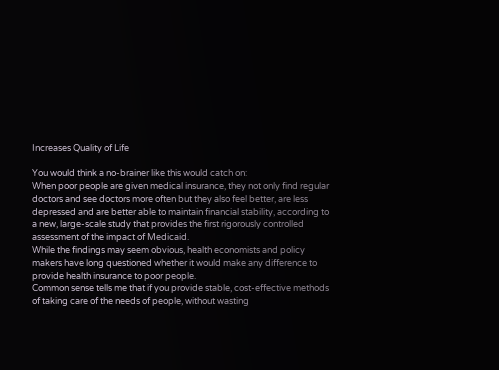Increases Quality of Life

You would think a no-brainer like this would catch on:
When poor people are given medical insurance, they not only find regular doctors and see doctors more often but they also feel better, are less depressed and are better able to maintain financial stability, according to a new, large-scale study that provides the first rigorously controlled assessment of the impact of Medicaid.
While the findings may seem obvious, health economists and policy makers have long questioned whether it would make any difference to provide health insurance to poor people.
Common sense tells me that if you provide stable, cost-effective methods of taking care of the needs of people, without wasting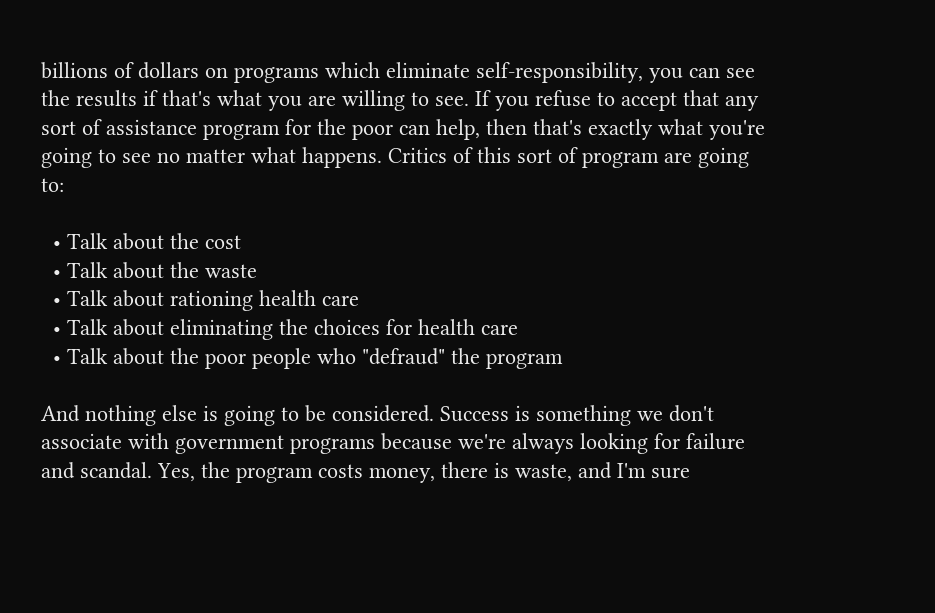billions of dollars on programs which eliminate self-responsibility, you can see the results if that's what you are willing to see. If you refuse to accept that any sort of assistance program for the poor can help, then that's exactly what you're going to see no matter what happens. Critics of this sort of program are going to:

  • Talk about the cost
  • Talk about the waste
  • Talk about rationing health care
  • Talk about eliminating the choices for health care
  • Talk about the poor people who "defraud" the program

And nothing else is going to be considered. Success is something we don't associate with government programs because we're always looking for failure and scandal. Yes, the program costs money, there is waste, and I'm sure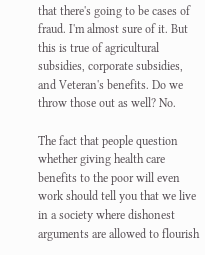that there's going to be cases of fraud. I'm almost sure of it. But this is true of agricultural subsidies, corporate subsidies, and Veteran's benefits. Do we throw those out as well? No.

The fact that people question whether giving health care benefits to the poor will even work should tell you that we live in a society where dishonest arguments are allowed to flourish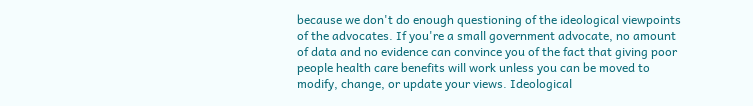because we don't do enough questioning of the ideological viewpoints of the advocates. If you're a small government advocate, no amount of data and no evidence can convince you of the fact that giving poor people health care benefits will work unless you can be moved to modify, change, or update your views. Ideological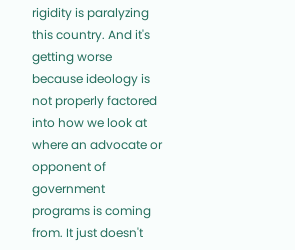rigidity is paralyzing this country. And it's getting worse because ideology is not properly factored into how we look at where an advocate or opponent of government programs is coming from. It just doesn't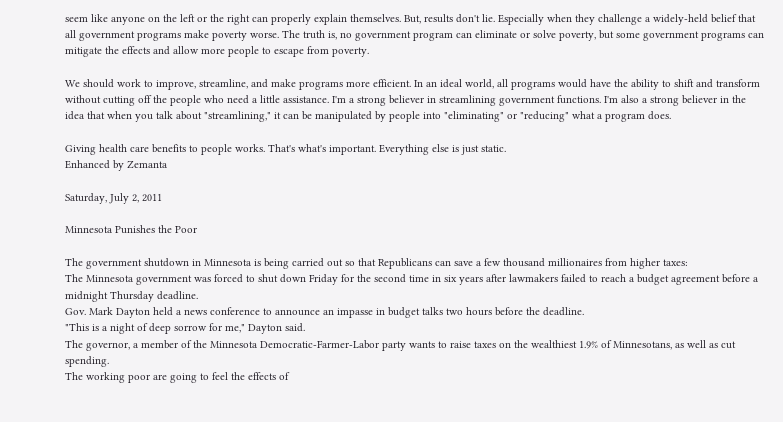seem like anyone on the left or the right can properly explain themselves. But, results don't lie. Especially when they challenge a widely-held belief that all government programs make poverty worse. The truth is, no government program can eliminate or solve poverty, but some government programs can mitigate the effects and allow more people to escape from poverty.

We should work to improve, streamline, and make programs more efficient. In an ideal world, all programs would have the ability to shift and transform without cutting off the people who need a little assistance. I'm a strong believer in streamlining government functions. I'm also a strong believer in the idea that when you talk about "streamlining," it can be manipulated by people into "eliminating" or "reducing" what a program does.

Giving health care benefits to people works. That's what's important. Everything else is just static.
Enhanced by Zemanta

Saturday, July 2, 2011

Minnesota Punishes the Poor

The government shutdown in Minnesota is being carried out so that Republicans can save a few thousand millionaires from higher taxes:
The Minnesota government was forced to shut down Friday for the second time in six years after lawmakers failed to reach a budget agreement before a midnight Thursday deadline.
Gov. Mark Dayton held a news conference to announce an impasse in budget talks two hours before the deadline.
"This is a night of deep sorrow for me," Dayton said.
The governor, a member of the Minnesota Democratic-Farmer-Labor party wants to raise taxes on the wealthiest 1.9% of Minnesotans, as well as cut spending.
The working poor are going to feel the effects of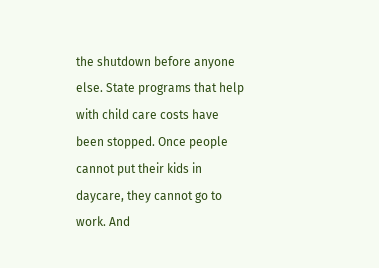the shutdown before anyone else. State programs that help with child care costs have been stopped. Once people cannot put their kids in daycare, they cannot go to work. And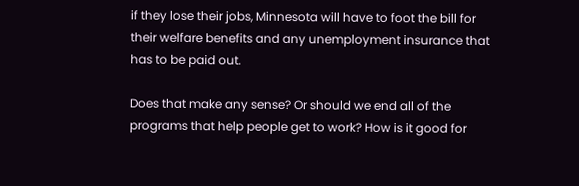if they lose their jobs, Minnesota will have to foot the bill for their welfare benefits and any unemployment insurance that has to be paid out.

Does that make any sense? Or should we end all of the programs that help people get to work? How is it good for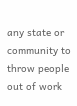any state or community to throw people out of work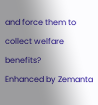and force them to collect welfare benefits?
Enhanced by Zemanta